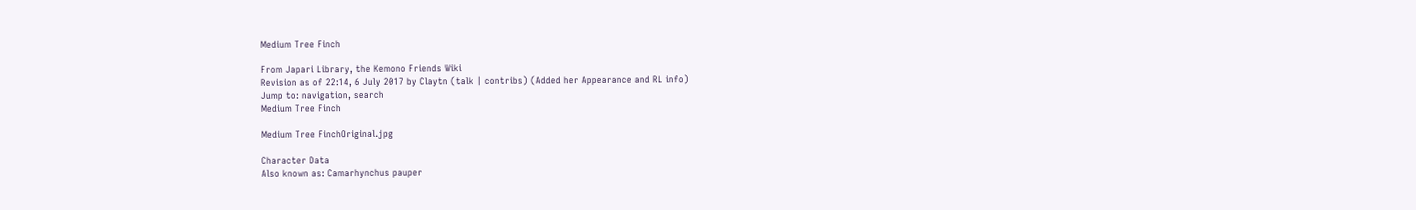Medium Tree Finch

From Japari Library, the Kemono Friends Wiki
Revision as of 22:14, 6 July 2017 by Claytn (talk | contribs) (Added her Appearance and RL info)
Jump to: navigation, search
Medium Tree Finch

Medium Tree FinchOriginal.jpg

Character Data
Also known as: Camarhynchus pauper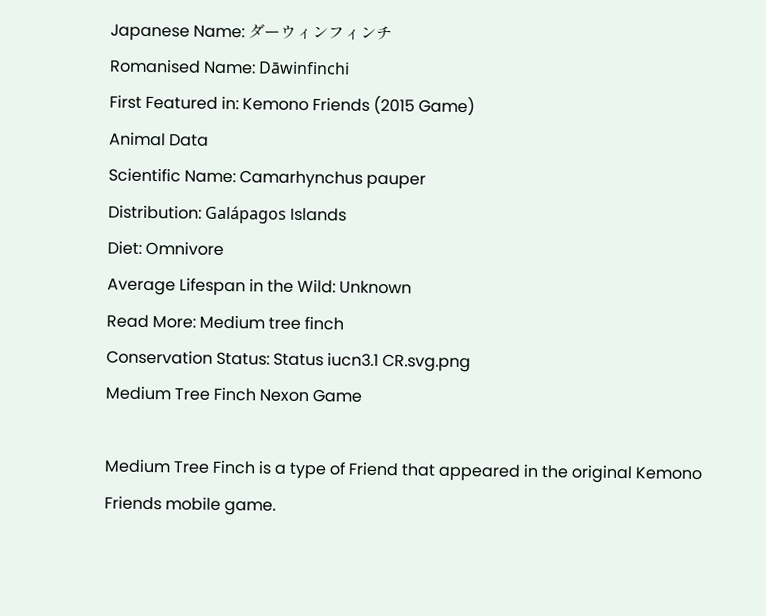Japanese Name: ダーウィンフィンチ
Romanised Name: Dāwinfinchi
First Featured in: Kemono Friends (2015 Game)
Animal Data
Scientific Name: Camarhynchus pauper
Distribution: Galápagos Islands
Diet: Omnivore
Average Lifespan in the Wild: Unknown
Read More: Medium tree finch
Conservation Status: Status iucn3.1 CR.svg.png
Medium Tree Finch Nexon Game

Medium Tree Finch is a type of Friend that appeared in the original Kemono Friends mobile game.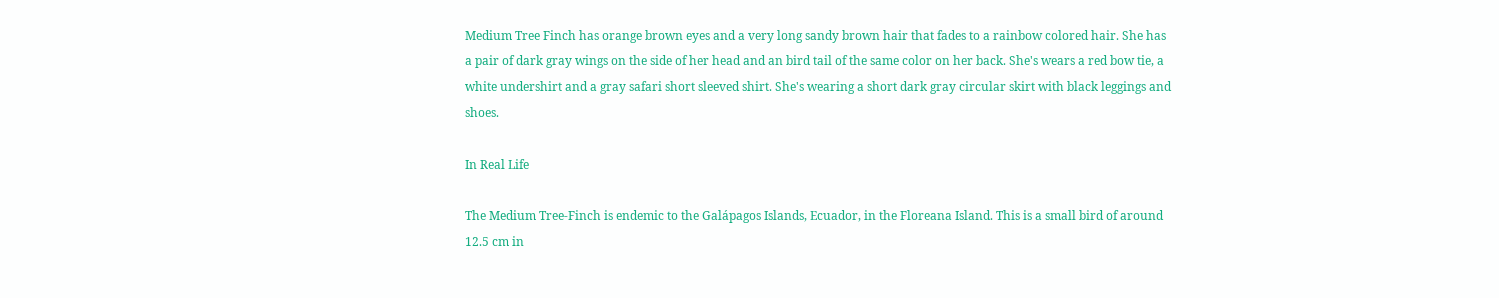Medium Tree Finch has orange brown eyes and a very long sandy brown hair that fades to a rainbow colored hair. She has a pair of dark gray wings on the side of her head and an bird tail of the same color on her back. She's wears a red bow tie, a white undershirt and a gray safari short sleeved shirt. She's wearing a short dark gray circular skirt with black leggings and shoes.

In Real Life

The Medium Tree-Finch is endemic to the Galápagos Islands, Ecuador, in the Floreana Island. This is a small bird of around 12.5 cm in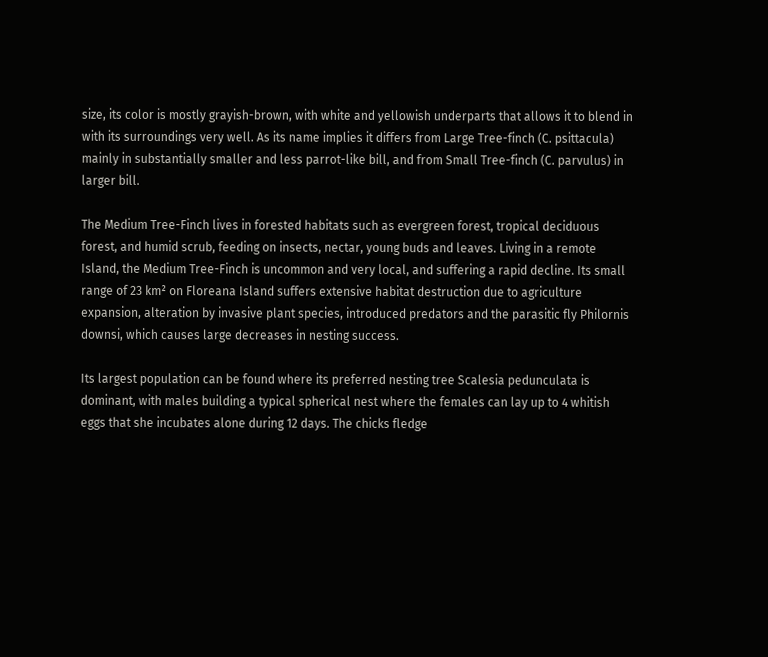size, its color is mostly grayish-brown, with white and yellowish underparts that allows it to blend in with its surroundings very well. As its name implies it differs from Large Tree-finch (C. psittacula) mainly in substantially smaller and less parrot-like bill, and from Small Tree-finch (C. parvulus) in larger bill.

The Medium Tree-Finch lives in forested habitats such as evergreen forest, tropical deciduous forest, and humid scrub, feeding on insects, nectar, young buds and leaves. Living in a remote Island, the Medium Tree-Finch is uncommon and very local, and suffering a rapid decline. Its small range of 23 km² on Floreana Island suffers extensive habitat destruction due to agriculture expansion, alteration by invasive plant species, introduced predators and the parasitic fly Philornis downsi, which causes large decreases in nesting success.

Its largest population can be found where its preferred nesting tree Scalesia pedunculata is dominant, with males building a typical spherical nest where the females can lay up to 4 whitish eggs that she incubates alone during 12 days. The chicks fledge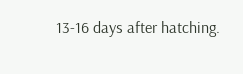13-16 days after hatching.